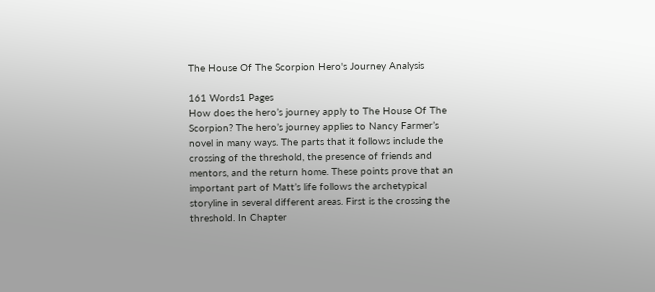The House Of The Scorpion Hero's Journey Analysis

161 Words1 Pages
How does the hero’s journey apply to The House Of The Scorpion? The hero’s journey applies to Nancy Farmer’s novel in many ways. The parts that it follows include the crossing of the threshold, the presence of friends and mentors, and the return home. These points prove that an important part of Matt’s life follows the archetypical storyline in several different areas. First is the crossing the threshold. In Chapter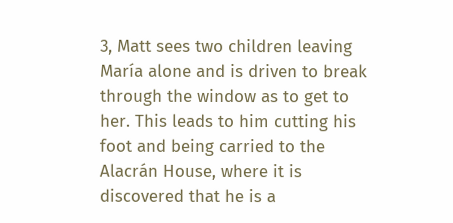3, Matt sees two children leaving María alone and is driven to break through the window as to get to her. This leads to him cutting his foot and being carried to the Alacrán House, where it is discovered that he is a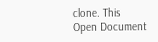clone. This
Open Document